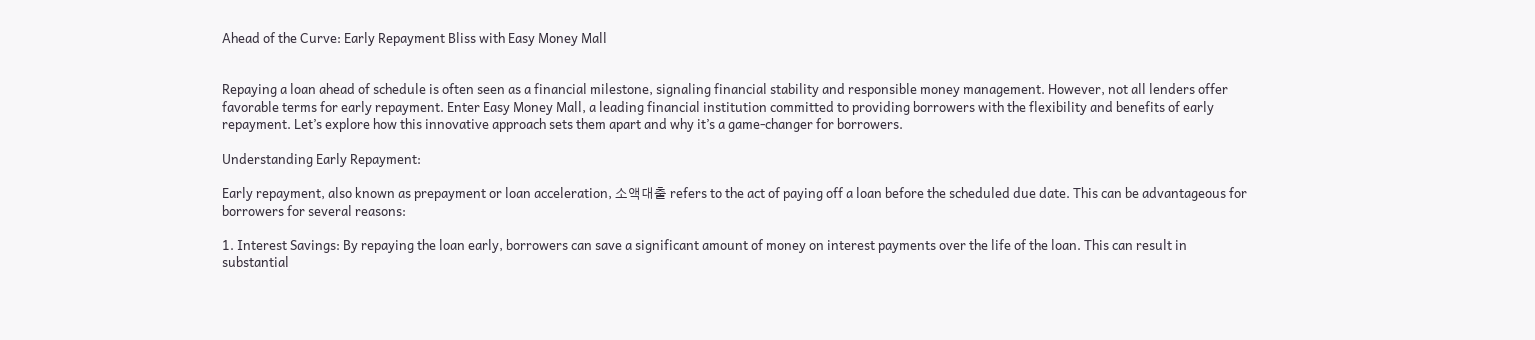Ahead of the Curve: Early Repayment Bliss with Easy Money Mall


Repaying a loan ahead of schedule is often seen as a financial milestone, signaling financial stability and responsible money management. However, not all lenders offer favorable terms for early repayment. Enter Easy Money Mall, a leading financial institution committed to providing borrowers with the flexibility and benefits of early repayment. Let’s explore how this innovative approach sets them apart and why it’s a game-changer for borrowers.

Understanding Early Repayment:

Early repayment, also known as prepayment or loan acceleration, 소액대출 refers to the act of paying off a loan before the scheduled due date. This can be advantageous for borrowers for several reasons:

1. Interest Savings: By repaying the loan early, borrowers can save a significant amount of money on interest payments over the life of the loan. This can result in substantial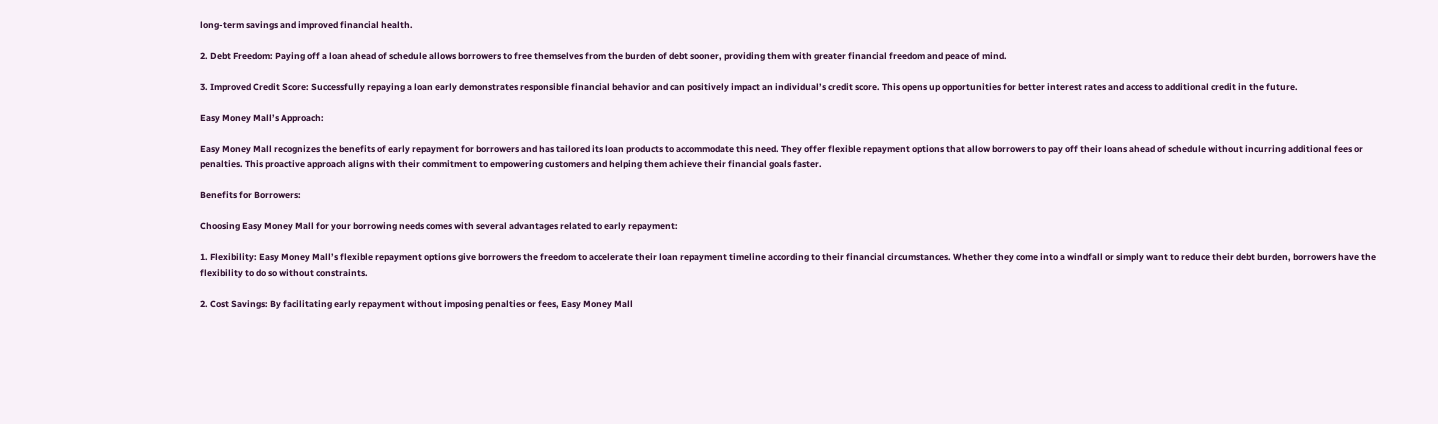long-term savings and improved financial health.

2. Debt Freedom: Paying off a loan ahead of schedule allows borrowers to free themselves from the burden of debt sooner, providing them with greater financial freedom and peace of mind.

3. Improved Credit Score: Successfully repaying a loan early demonstrates responsible financial behavior and can positively impact an individual’s credit score. This opens up opportunities for better interest rates and access to additional credit in the future.

Easy Money Mall’s Approach:

Easy Money Mall recognizes the benefits of early repayment for borrowers and has tailored its loan products to accommodate this need. They offer flexible repayment options that allow borrowers to pay off their loans ahead of schedule without incurring additional fees or penalties. This proactive approach aligns with their commitment to empowering customers and helping them achieve their financial goals faster.

Benefits for Borrowers:

Choosing Easy Money Mall for your borrowing needs comes with several advantages related to early repayment:

1. Flexibility: Easy Money Mall’s flexible repayment options give borrowers the freedom to accelerate their loan repayment timeline according to their financial circumstances. Whether they come into a windfall or simply want to reduce their debt burden, borrowers have the flexibility to do so without constraints.

2. Cost Savings: By facilitating early repayment without imposing penalties or fees, Easy Money Mall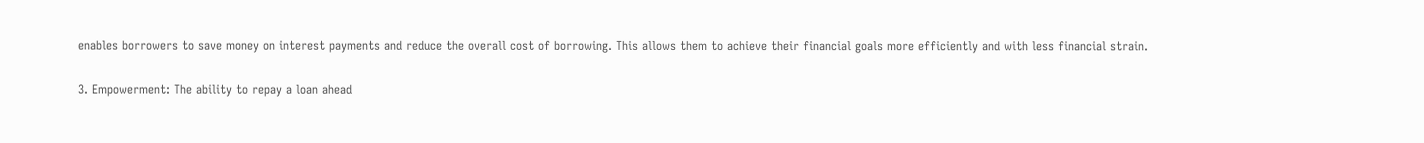enables borrowers to save money on interest payments and reduce the overall cost of borrowing. This allows them to achieve their financial goals more efficiently and with less financial strain.

3. Empowerment: The ability to repay a loan ahead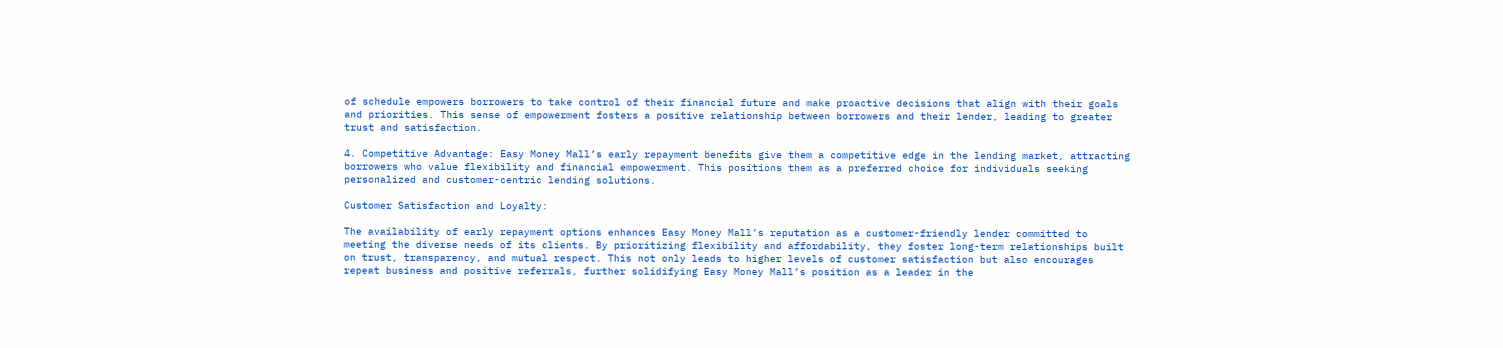of schedule empowers borrowers to take control of their financial future and make proactive decisions that align with their goals and priorities. This sense of empowerment fosters a positive relationship between borrowers and their lender, leading to greater trust and satisfaction.

4. Competitive Advantage: Easy Money Mall’s early repayment benefits give them a competitive edge in the lending market, attracting borrowers who value flexibility and financial empowerment. This positions them as a preferred choice for individuals seeking personalized and customer-centric lending solutions.

Customer Satisfaction and Loyalty:

The availability of early repayment options enhances Easy Money Mall’s reputation as a customer-friendly lender committed to meeting the diverse needs of its clients. By prioritizing flexibility and affordability, they foster long-term relationships built on trust, transparency, and mutual respect. This not only leads to higher levels of customer satisfaction but also encourages repeat business and positive referrals, further solidifying Easy Money Mall’s position as a leader in the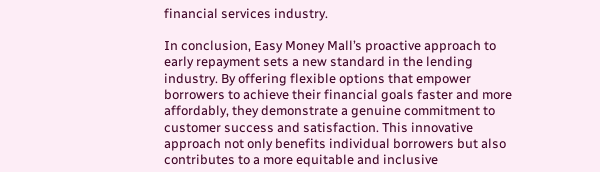financial services industry.

In conclusion, Easy Money Mall’s proactive approach to early repayment sets a new standard in the lending industry. By offering flexible options that empower borrowers to achieve their financial goals faster and more affordably, they demonstrate a genuine commitment to customer success and satisfaction. This innovative approach not only benefits individual borrowers but also contributes to a more equitable and inclusive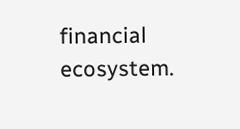financial ecosystem.